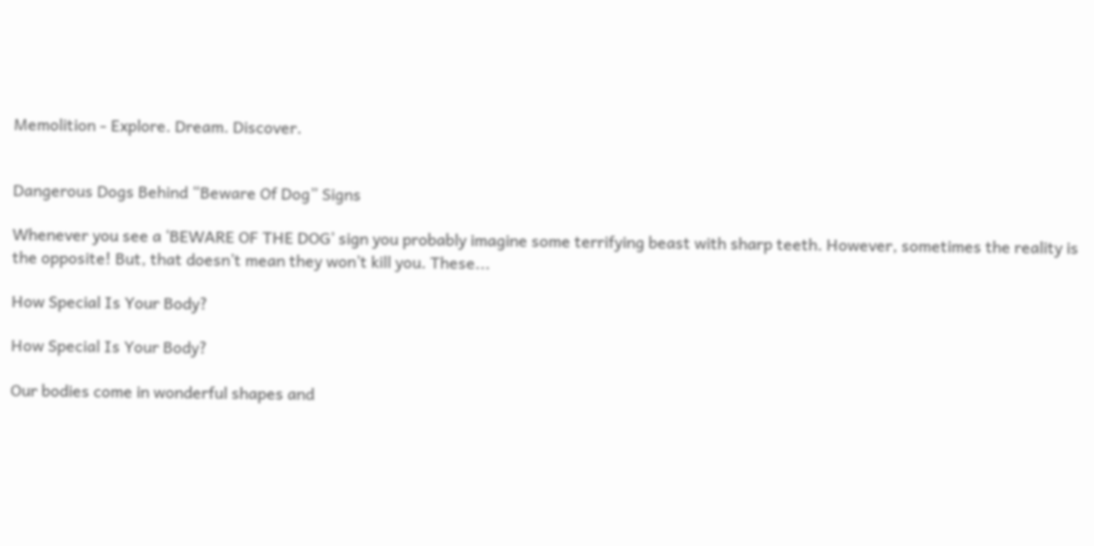Memolition - Explore. Dream. Discover.


Dangerous Dogs Behind “Beware Of Dog” Signs

Whenever you see a ‘BEWARE OF THE DOG’ sign you probably imagine some terrifying beast with sharp teeth. However, sometimes the reality is the opposite! But, that doesn’t mean they won’t kill you. These...

How Special Is Your Body?

How Special Is Your Body?

Our bodies come in wonderful shapes and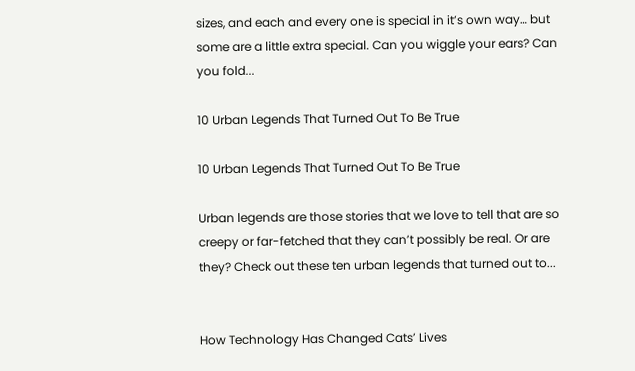sizes, and each and every one is special in it’s own way… but some are a little extra special. Can you wiggle your ears? Can you fold...

10 Urban Legends That Turned Out To Be True

10 Urban Legends That Turned Out To Be True

Urban legends are those stories that we love to tell that are so creepy or far-fetched that they can’t possibly be real. Or are they? Check out these ten urban legends that turned out to...


How Technology Has Changed Cats’ Lives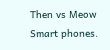Then vs Meow Smart phones.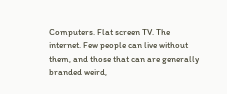Computers. Flat screen TV. The internet. Few people can live without them, and those that can are generally branded weird,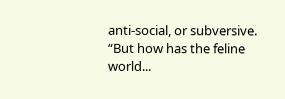anti-social, or subversive. “But how has the feline world...